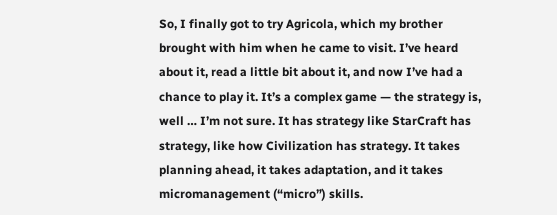So, I finally got to try Agricola, which my brother brought with him when he came to visit. I’ve heard about it, read a little bit about it, and now I’ve had a chance to play it. It’s a complex game — the strategy is, well … I’m not sure. It has strategy like StarCraft has strategy, like how Civilization has strategy. It takes planning ahead, it takes adaptation, and it takes micromanagement (“micro”) skills.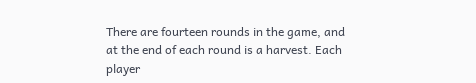There are fourteen rounds in the game, and at the end of each round is a harvest. Each player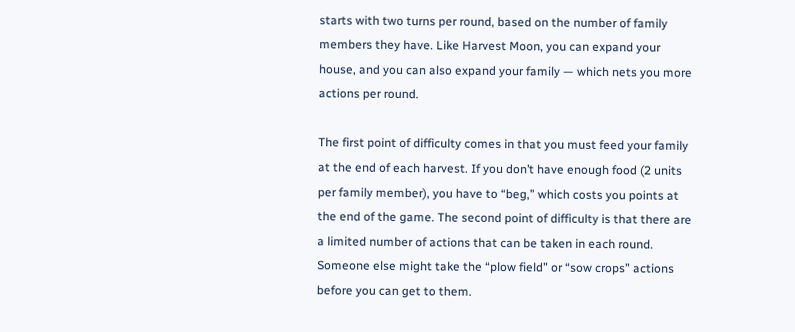starts with two turns per round, based on the number of family members they have. Like Harvest Moon, you can expand your house, and you can also expand your family — which nets you more actions per round.

The first point of difficulty comes in that you must feed your family at the end of each harvest. If you don’t have enough food (2 units per family member), you have to “beg,” which costs you points at the end of the game. The second point of difficulty is that there are a limited number of actions that can be taken in each round. Someone else might take the “plow field” or “sow crops” actions before you can get to them.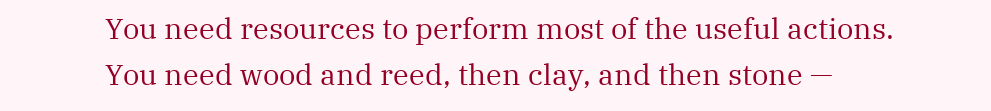You need resources to perform most of the useful actions. You need wood and reed, then clay, and then stone —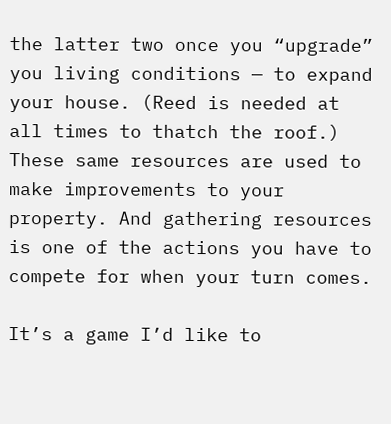the latter two once you “upgrade” you living conditions — to expand your house. (Reed is needed at all times to thatch the roof.) These same resources are used to make improvements to your property. And gathering resources is one of the actions you have to compete for when your turn comes.

It’s a game I’d like to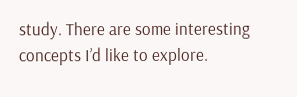study. There are some interesting concepts I’d like to explore.